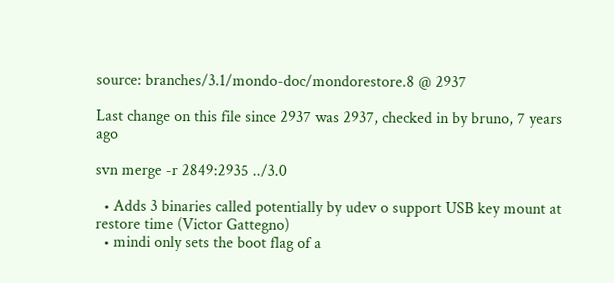source: branches/3.1/mondo-doc/mondorestore.8 @ 2937

Last change on this file since 2937 was 2937, checked in by bruno, 7 years ago

svn merge -r 2849:2935 ../3.0

  • Adds 3 binaries called potentially by udev o support USB key mount at restore time (Victor Gattegno)
  • mindi only sets the boot flag of a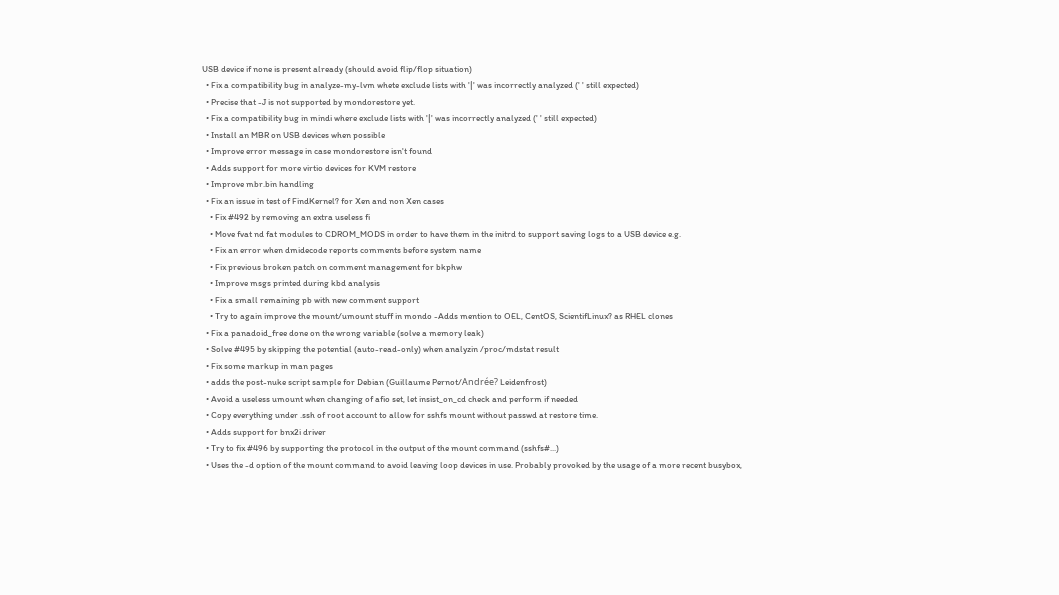USB device if none is present already (should avoid flip/flop situation)
  • Fix a compatibility bug in analyze-my-lvm whete exclude lists with '|' was incorrectly analyzed (' ' still expected)
  • Precise that -J is not supported by mondorestore yet.
  • Fix a compatibility bug in mindi where exclude lists with '|' was incorrectly analyzed (' ' still expected)
  • Install an MBR on USB devices when possible
  • Improve error message in case mondorestore isn't found
  • Adds support for more virtio devices for KVM restore
  • Improve mbr.bin handling
  • Fix an issue in test of FindKernel? for Xen and non Xen cases
    • Fix #492 by removing an extra useless fi
    • Move fvat nd fat modules to CDROM_MODS in order to have them in the initrd to support saving logs to a USB device e.g.
    • Fix an error when dmidecode reports comments before system name
    • Fix previous broken patch on comment management for bkphw
    • Improve msgs printed during kbd analysis
    • Fix a small remaining pb with new comment support
    • Try to again improve the mount/umount stuff in mondo -Adds mention to OEL, CentOS, ScientifLinux? as RHEL clones
  • Fix a panadoid_free done on the wrong variable (solve a memory leak)
  • Solve #495 by skipping the potential (auto-read-only) when analyzin /proc/mdstat result
  • Fix some markup in man pages
  • adds the post-nuke script sample for Debian (Guillaume Pernot/Andrée? Leidenfrost)
  • Avoid a useless umount when changing of afio set, let insist_on_cd check and perform if needed
  • Copy everything under .ssh of root account to allow for sshfs mount without passwd at restore time.
  • Adds support for bnx2i driver
  • Try to fix #496 by supporting the protocol in the output of the mount command (sshfs#...)
  • Uses the -d option of the mount command to avoid leaving loop devices in use. Probably provoked by the usage of a more recent busybox,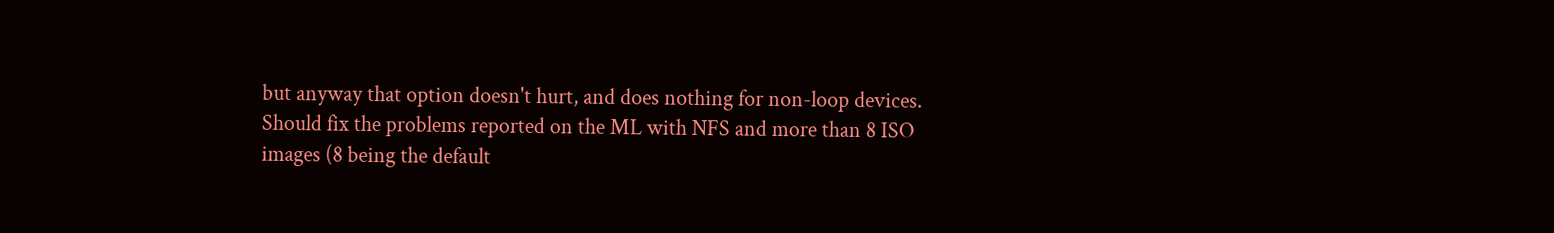but anyway that option doesn't hurt, and does nothing for non-loop devices. Should fix the problems reported on the ML with NFS and more than 8 ISO images (8 being the default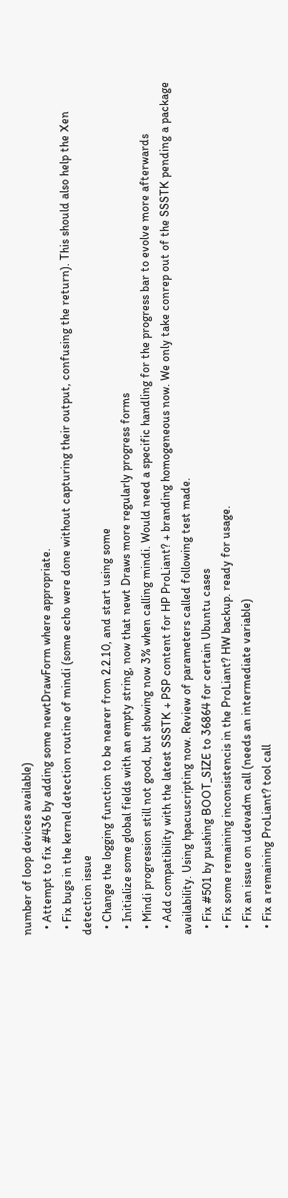number of loop devices available)
  • Attempt to fix #436 by adding some newtDrawForm where appropriate.
  • Fix bugs in the kernel detection routine of mindi (some echo were done without capturing their output, confusing the return). This should also help the Xen detection issue
  • Change the logging function to be nearer from 2.2.10, and start using some
  • Initialize some global fields with an empty string, now that newt Draws more regularly progress forms
  • Mindi progression still not good, but showing now 3% when calling mindi. Would need a specific handling for the progress bar to evolve more afterwards
  • Add compatibility with the latest SSSTK + PSP content for HP ProLiant? + branding homogeneous now. We only take conrep out of the SSSTK pending a package availability. Using hpacuscripting now. Review of parameters called following test made.
  • Fix #501 by pushing BOOT_SIZE to 36864 for certain Ubuntu cases
  • Fix some remaining inconsistencis in the ProLiant? HW backup. ready for usage.
  • Fix an issue on udevadm call (needs an intermediate variable)
  • Fix a remaining ProLiant? tool call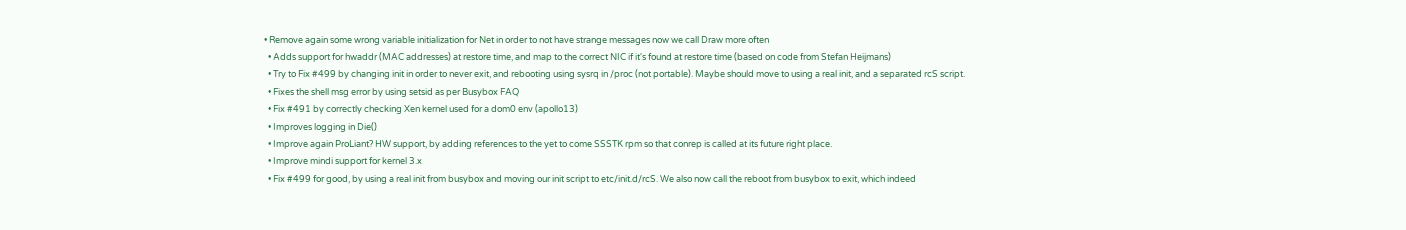• Remove again some wrong variable initialization for Net in order to not have strange messages now we call Draw more often
  • Adds support for hwaddr (MAC addresses) at restore time, and map to the correct NIC if it's found at restore time (based on code from Stefan Heijmans)
  • Try to Fix #499 by changing init in order to never exit, and rebooting using sysrq in /proc (not portable). Maybe should move to using a real init, and a separated rcS script.
  • Fixes the shell msg error by using setsid as per Busybox FAQ
  • Fix #491 by correctly checking Xen kernel used for a dom0 env (apollo13)
  • Improves logging in Die()
  • Improve again ProLiant? HW support, by adding references to the yet to come SSSTK rpm so that conrep is called at its future right place.
  • Improve mindi support for kernel 3.x
  • Fix #499 for good, by using a real init from busybox and moving our init script to etc/init.d/rcS. We also now call the reboot from busybox to exit, which indeed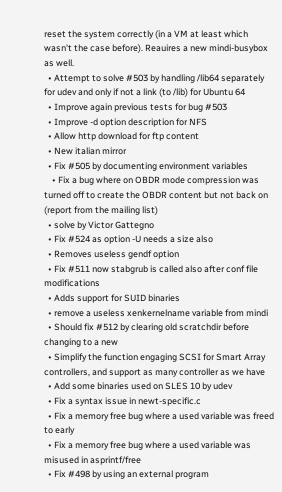reset the system correctly (in a VM at least which wasn't the case before). Reauires a new mindi-busybox as well.
  • Attempt to solve #503 by handling /lib64 separately for udev and only if not a link (to /lib) for Ubuntu 64
  • Improve again previous tests for bug #503
  • Improve -d option description for NFS
  • Allow http download for ftp content
  • New italian mirror
  • Fix #505 by documenting environment variables
    • Fix a bug where on OBDR mode compression was turned off to create the OBDR content but not back on (report from the mailing list)
  • solve by Victor Gattegno
  • Fix #524 as option -U needs a size also
  • Removes useless gendf option
  • Fix #511 now stabgrub is called also after conf file modifications
  • Adds support for SUID binaries
  • remove a useless xenkernelname variable from mindi
  • Should fix #512 by clearing old scratchdir before changing to a new
  • Simplify the function engaging SCSI for Smart Array controllers, and support as many controller as we have
  • Add some binaries used on SLES 10 by udev
  • Fix a syntax issue in newt-specific.c
  • Fix a memory free bug where a used variable was freed to early
  • Fix a memory free bug where a used variable was misused in asprintf/free
  • Fix #498 by using an external program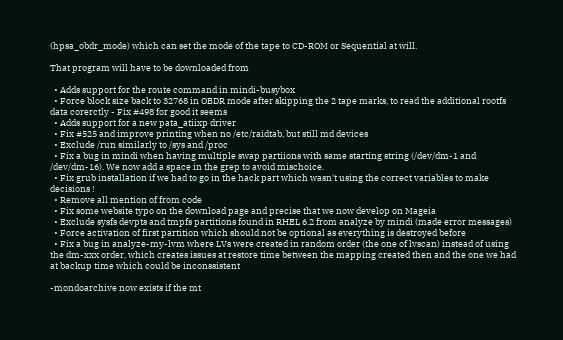(hpsa_obdr_mode) which can set the mode of the tape to CD-ROM or Sequential at will.

That program will have to be downloaded from

  • Adds support for the route command in mindi-busybox
  • Force block size back to 32768 in OBDR mode after skipping the 2 tape marks, to read the additional rootfs data corerctly - Fix #498 for good it seems
  • Adds support for a new pata_atiixp driver
  • Fix #525 and improve printing when no /etc/raidtab, but still md devices
  • Exclude /run similarly to /sys and /proc
  • Fix a bug in mindi when having multiple swap partiions with same starting string (/dev/dm-1 and /dev/dm-16). We now add a space in the grep to avoid mischoice.
  • Fix grub installation if we had to go in the hack part which wasn't using the correct variables to make decisions !
  • Remove all mention of from code
  • Fix some website typo on the download page and precise that we now develop on Mageia
  • Exclude sysfs devpts and tmpfs partitions found in RHEL 6.2 from analyze by mindi (made error messages)
  • Force activation of first partition which should not be optional as everything is destroyed before
  • Fix a bug in analyze-my-lvm where LVs were created in random order (the one of lvscan) instead of using the dm-xxx order, which creates issues at restore time between the mapping created then and the one we had at backup time which could be inconssistent

-mondoarchive now exists if the mt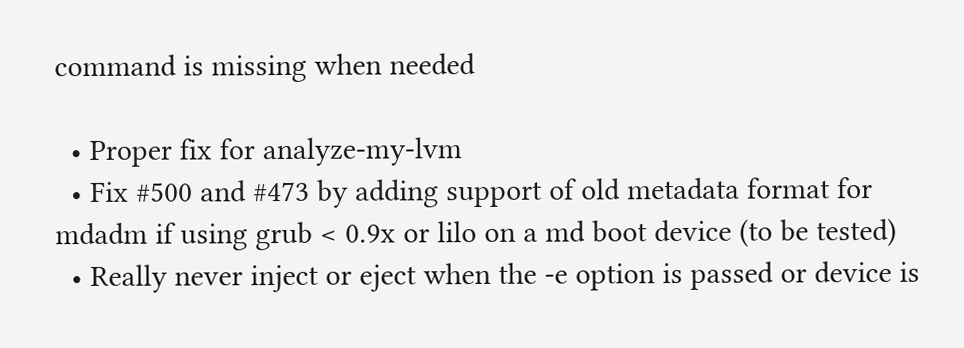command is missing when needed

  • Proper fix for analyze-my-lvm
  • Fix #500 and #473 by adding support of old metadata format for mdadm if using grub < 0.9x or lilo on a md boot device (to be tested)
  • Really never inject or eject when the -e option is passed or device is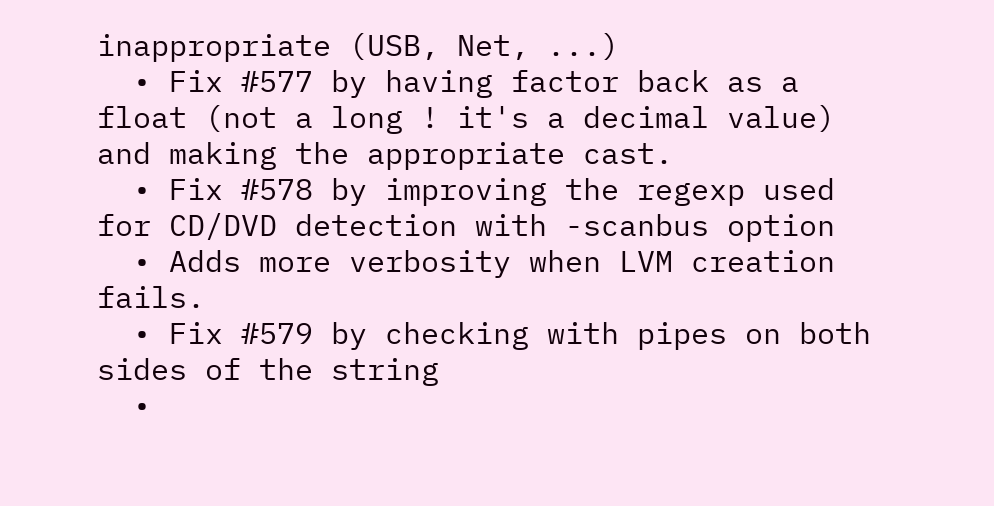inappropriate (USB, Net, ...)
  • Fix #577 by having factor back as a float (not a long ! it's a decimal value) and making the appropriate cast.
  • Fix #578 by improving the regexp used for CD/DVD detection with -scanbus option
  • Adds more verbosity when LVM creation fails.
  • Fix #579 by checking with pipes on both sides of the string
  •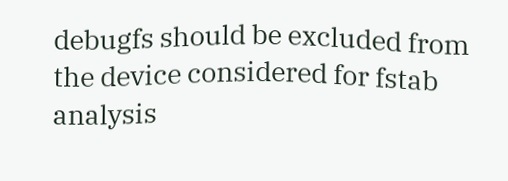debugfs should be excluded from the device considered for fstab analysis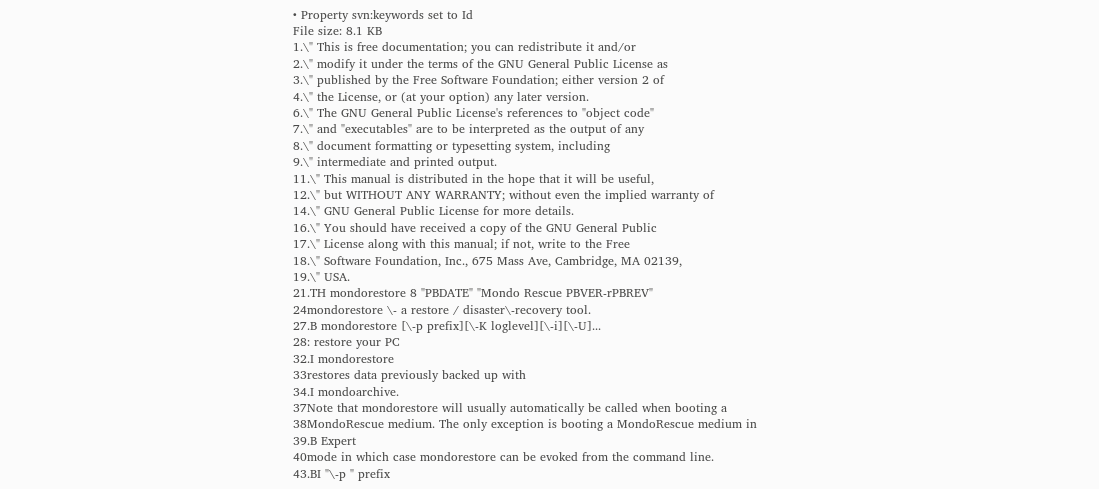• Property svn:keywords set to Id
File size: 8.1 KB
1.\" This is free documentation; you can redistribute it and/or
2.\" modify it under the terms of the GNU General Public License as
3.\" published by the Free Software Foundation; either version 2 of
4.\" the License, or (at your option) any later version.
6.\" The GNU General Public License's references to "object code"
7.\" and "executables" are to be interpreted as the output of any
8.\" document formatting or typesetting system, including
9.\" intermediate and printed output.
11.\" This manual is distributed in the hope that it will be useful,
12.\" but WITHOUT ANY WARRANTY; without even the implied warranty of
14.\" GNU General Public License for more details.
16.\" You should have received a copy of the GNU General Public
17.\" License along with this manual; if not, write to the Free
18.\" Software Foundation, Inc., 675 Mass Ave, Cambridge, MA 02139,
19.\" USA.
21.TH mondorestore 8 "PBDATE" "Mondo Rescue PBVER-rPBREV"
24mondorestore \- a restore / disaster\-recovery tool.
27.B mondorestore [\-p prefix][\-K loglevel][\-i][\-U]...
28: restore your PC
32.I mondorestore
33restores data previously backed up with
34.I mondoarchive.
37Note that mondorestore will usually automatically be called when booting a
38MondoRescue medium. The only exception is booting a MondoRescue medium in
39.B Expert
40mode in which case mondorestore can be evoked from the command line.
43.BI "\-p " prefix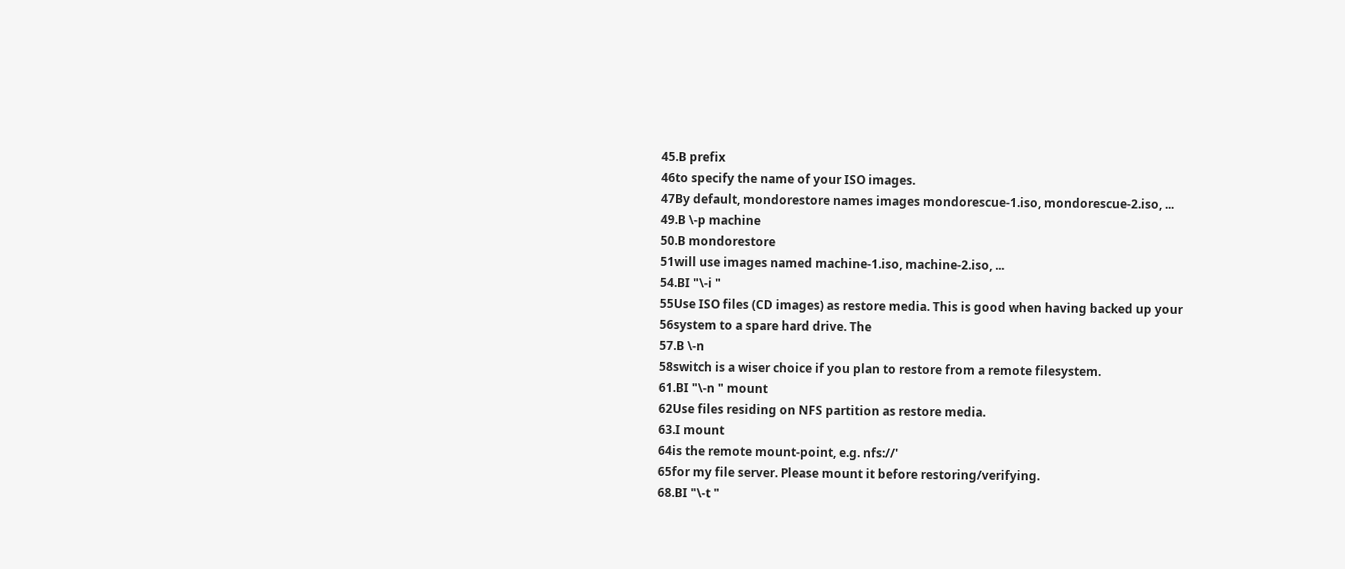45.B prefix
46to specify the name of your ISO images.
47By default, mondorestore names images mondorescue-1.iso, mondorescue-2.iso, ...
49.B \-p machine
50.B mondorestore
51will use images named machine-1.iso, machine-2.iso, ...
54.BI "\-i "
55Use ISO files (CD images) as restore media. This is good when having backed up your
56system to a spare hard drive. The
57.B \-n
58switch is a wiser choice if you plan to restore from a remote filesystem.
61.BI "\-n " mount
62Use files residing on NFS partition as restore media.
63.I mount
64is the remote mount-point, e.g. nfs://'
65for my file server. Please mount it before restoring/verifying.
68.BI "\-t "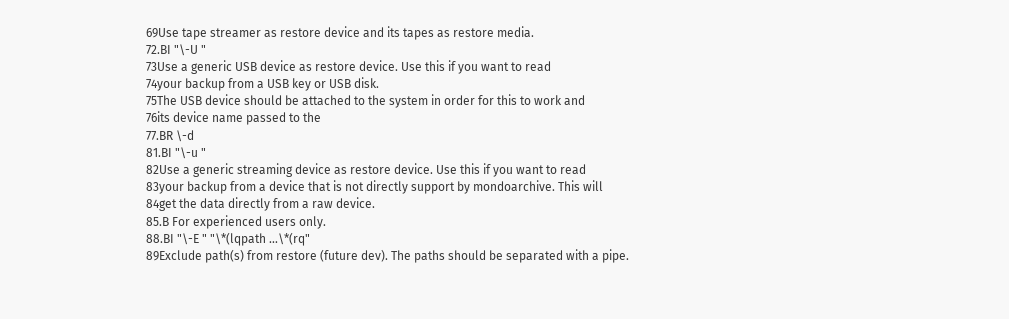69Use tape streamer as restore device and its tapes as restore media.
72.BI "\-U "
73Use a generic USB device as restore device. Use this if you want to read
74your backup from a USB key or USB disk.
75The USB device should be attached to the system in order for this to work and
76its device name passed to the
77.BR \-d
81.BI "\-u "
82Use a generic streaming device as restore device. Use this if you want to read
83your backup from a device that is not directly support by mondoarchive. This will
84get the data directly from a raw device.
85.B For experienced users only.
88.BI "\-E " "\*(lqpath ...\*(rq"
89Exclude path(s) from restore (future dev). The paths should be separated with a pipe.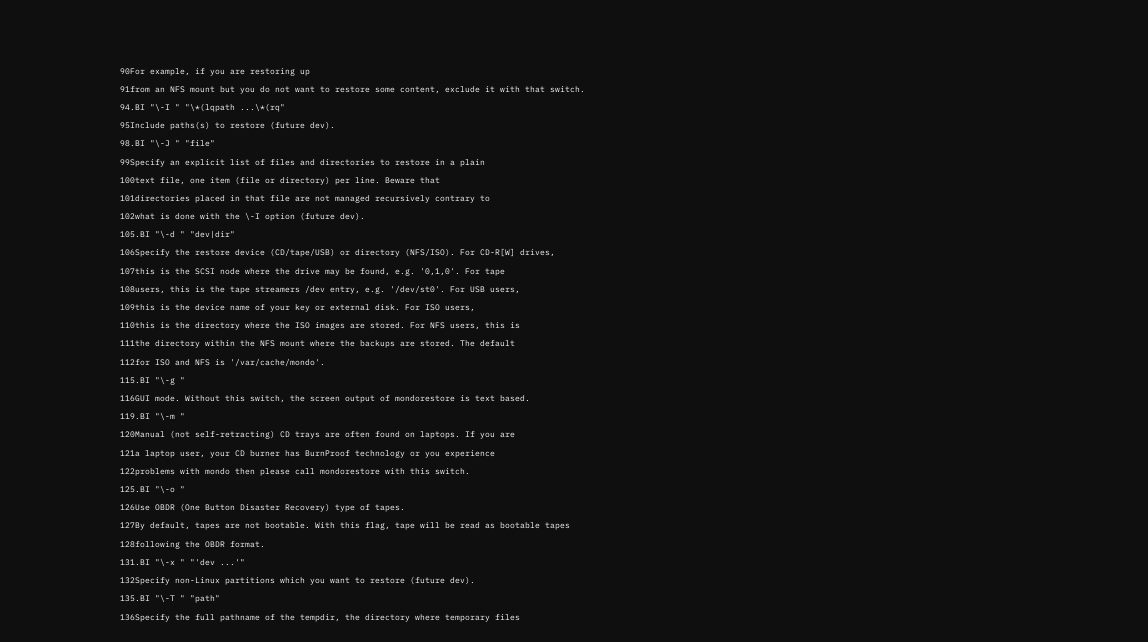90For example, if you are restoring up
91from an NFS mount but you do not want to restore some content, exclude it with that switch.
94.BI "\-I " "\*(lqpath ...\*(rq"
95Include paths(s) to restore (future dev).
98.BI "\-J " "file"
99Specify an explicit list of files and directories to restore in a plain
100text file, one item (file or directory) per line. Beware that
101directories placed in that file are not managed recursively contrary to
102what is done with the \-I option (future dev).
105.BI "\-d " "dev|dir"
106Specify the restore device (CD/tape/USB) or directory (NFS/ISO). For CD-R[W] drives,
107this is the SCSI node where the drive may be found, e.g. '0,1,0'. For tape
108users, this is the tape streamers /dev entry, e.g. '/dev/st0'. For USB users,
109this is the device name of your key or external disk. For ISO users,
110this is the directory where the ISO images are stored. For NFS users, this is
111the directory within the NFS mount where the backups are stored. The default
112for ISO and NFS is '/var/cache/mondo'.
115.BI "\-g "
116GUI mode. Without this switch, the screen output of mondorestore is text based.
119.BI "\-m "
120Manual (not self-retracting) CD trays are often found on laptops. If you are
121a laptop user, your CD burner has BurnProof technology or you experience
122problems with mondo then please call mondorestore with this switch.
125.BI "\-o "
126Use OBDR (One Button Disaster Recovery) type of tapes.
127By default, tapes are not bootable. With this flag, tape will be read as bootable tapes
128following the OBDR format.
131.BI "\-x " "'dev ...'"
132Specify non-Linux partitions which you want to restore (future dev).
135.BI "\-T " "path"
136Specify the full pathname of the tempdir, the directory where temporary files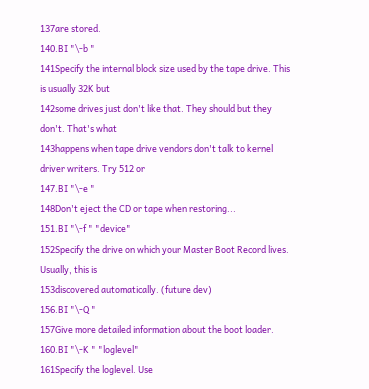137are stored.
140.BI "\-b "
141Specify the internal block size used by the tape drive. This is usually 32K but
142some drives just don't like that. They should but they don't. That's what
143happens when tape drive vendors don't talk to kernel driver writers. Try 512 or
147.BI "\-e "
148Don't eject the CD or tape when restoring...
151.BI "\-f " "device"
152Specify the drive on which your Master Boot Record lives. Usually, this is
153discovered automatically. (future dev)
156.BI "\-Q "
157Give more detailed information about the boot loader.
160.BI "\-K " "loglevel"
161Specify the loglevel. Use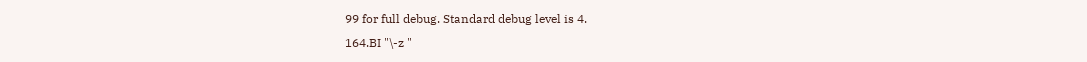99 for full debug. Standard debug level is 4.
164.BI "\-z "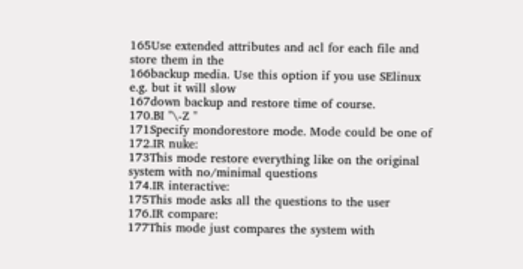165Use extended attributes and acl for each file and store them in the
166backup media. Use this option if you use SElinux e.g. but it will slow
167down backup and restore time of course.
170.BI "\-Z "
171Specify mondorestore mode. Mode could be one of
172.IR nuke:
173This mode restore everything like on the original system with no/minimal questions
174.IR interactive:
175This mode asks all the questions to the user
176.IR compare:
177This mode just compares the system with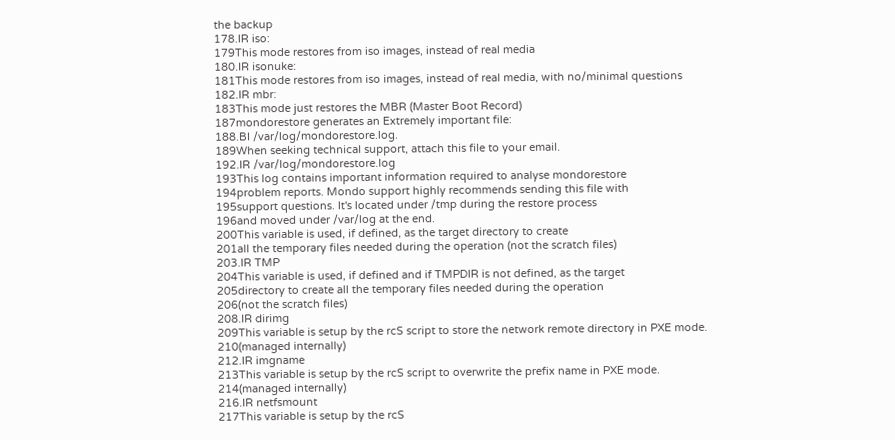the backup
178.IR iso:
179This mode restores from iso images, instead of real media
180.IR isonuke:
181This mode restores from iso images, instead of real media, with no/minimal questions
182.IR mbr:
183This mode just restores the MBR (Master Boot Record)
187mondorestore generates an Extremely important file:
188.BI /var/log/mondorestore.log.
189When seeking technical support, attach this file to your email.
192.IR /var/log/mondorestore.log
193This log contains important information required to analyse mondorestore
194problem reports. Mondo support highly recommends sending this file with
195support questions. It's located under /tmp during the restore process
196and moved under /var/log at the end.
200This variable is used, if defined, as the target directory to create
201all the temporary files needed during the operation (not the scratch files)
203.IR TMP
204This variable is used, if defined and if TMPDIR is not defined, as the target
205directory to create all the temporary files needed during the operation
206(not the scratch files)
208.IR dirimg
209This variable is setup by the rcS script to store the network remote directory in PXE mode.
210(managed internally)
212.IR imgname
213This variable is setup by the rcS script to overwrite the prefix name in PXE mode.
214(managed internally)
216.IR netfsmount
217This variable is setup by the rcS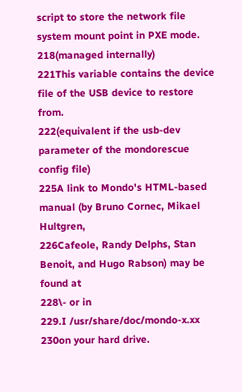script to store the network file system mount point in PXE mode.
218(managed internally)
221This variable contains the device file of the USB device to restore from.
222(equivalent if the usb-dev parameter of the mondorescue config file)
225A link to Mondo's HTML-based manual (by Bruno Cornec, Mikael Hultgren,
226Cafeole, Randy Delphs, Stan Benoit, and Hugo Rabson) may be found at
228\- or in
229.I /usr/share/doc/mondo-x.xx
230on your hard drive.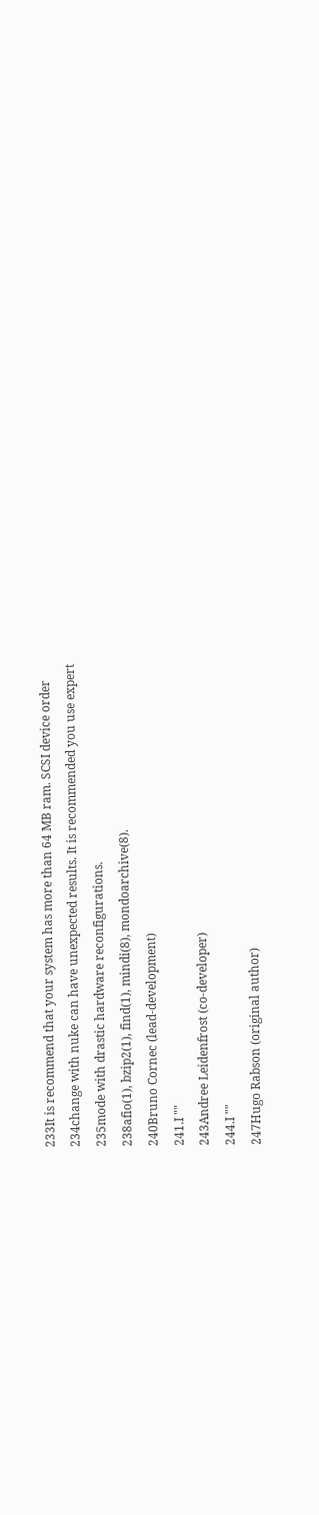233It is recommend that your system has more than 64 MB ram. SCSI device order
234change with nuke can have unexpected results. It is recommended you use expert
235mode with drastic hardware reconfigurations.
238afio(1), bzip2(1), find(1), mindi(8), mondoarchive(8).
240Bruno Cornec (lead-development)
241.I ""
243Andree Leidenfrost (co-developer)
244.I ""
247Hugo Rabson (original author)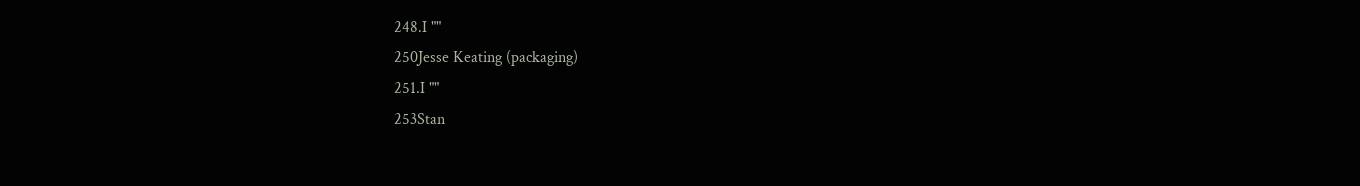248.I ""
250Jesse Keating (packaging)
251.I ""
253Stan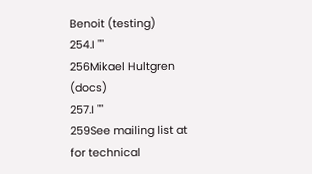Benoit (testing)
254.I ""
256Mikael Hultgren (docs)
257.I ""
259See mailing list at for technical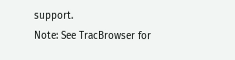support.
Note: See TracBrowser for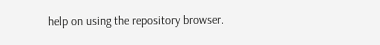help on using the repository browser.